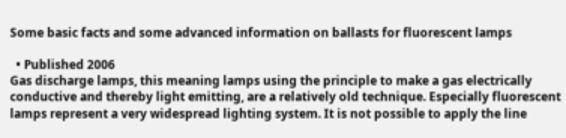Some basic facts and some advanced information on ballasts for fluorescent lamps

  • Published 2006
Gas discharge lamps, this meaning lamps using the principle to make a gas electrically conductive and thereby light emitting, are a relatively old technique. Especially fluorescent lamps represent a very widespread lighting system. It is not possible to apply the line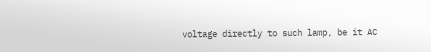voltage directly to such lamp, be it AC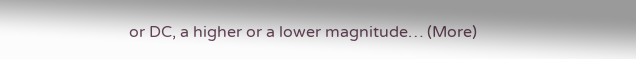or DC, a higher or a lower magnitude… (More)